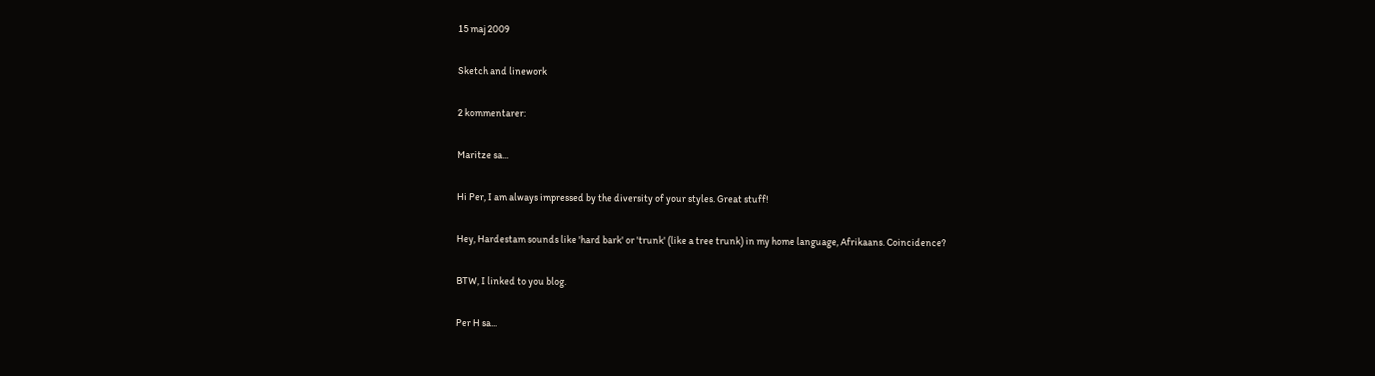15 maj 2009

Sketch and linework

2 kommentarer:

Maritze sa...

Hi Per, I am always impressed by the diversity of your styles. Great stuff!

Hey, Hardestam sounds like 'hard bark' or 'trunk' (like a tree trunk) in my home language, Afrikaans. Coincidence?

BTW, I linked to you blog.

Per H sa...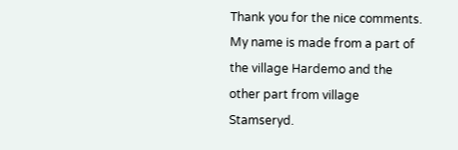Thank you for the nice comments. My name is made from a part of the village Hardemo and the other part from village Stamseryd.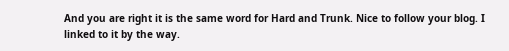And you are right it is the same word for Hard and Trunk. Nice to follow your blog. I linked to it by the way.